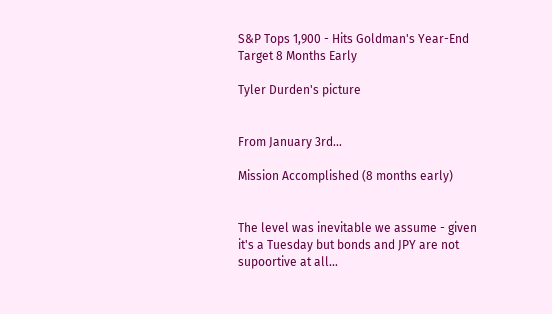S&P Tops 1,900 - Hits Goldman's Year-End Target 8 Months Early

Tyler Durden's picture


From January 3rd...

Mission Accomplished (8 months early)


The level was inevitable we assume - given it's a Tuesday but bonds and JPY are not supoortive at all...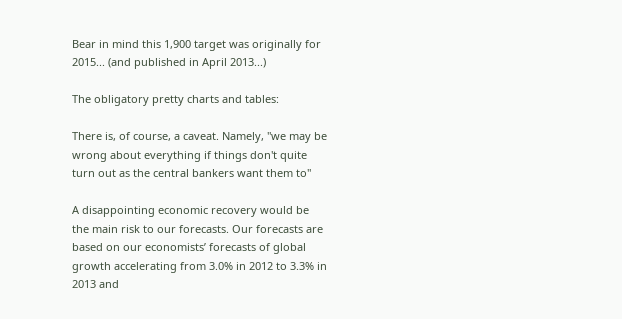Bear in mind this 1,900 target was originally for 2015... (and published in April 2013...)

The obligatory pretty charts and tables:

There is, of course, a caveat. Namely, "we may be wrong about everything if things don't quite turn out as the central bankers want them to"

A disappointing economic recovery would be the main risk to our forecasts. Our forecasts are based on our economists’ forecasts of global growth accelerating from 3.0% in 2012 to 3.3% in 2013 and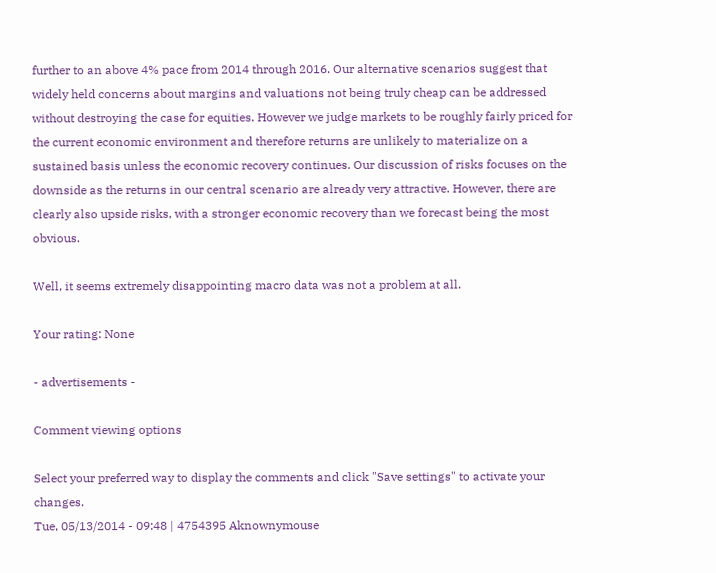further to an above 4% pace from 2014 through 2016. Our alternative scenarios suggest that widely held concerns about margins and valuations not being truly cheap can be addressed without destroying the case for equities. However we judge markets to be roughly fairly priced for the current economic environment and therefore returns are unlikely to materialize on a sustained basis unless the economic recovery continues. Our discussion of risks focuses on the downside as the returns in our central scenario are already very attractive. However, there are clearly also upside risks, with a stronger economic recovery than we forecast being the most obvious.

Well, it seems extremely disappointing macro data was not a problem at all.

Your rating: None

- advertisements -

Comment viewing options

Select your preferred way to display the comments and click "Save settings" to activate your changes.
Tue, 05/13/2014 - 09:48 | 4754395 Aknownymouse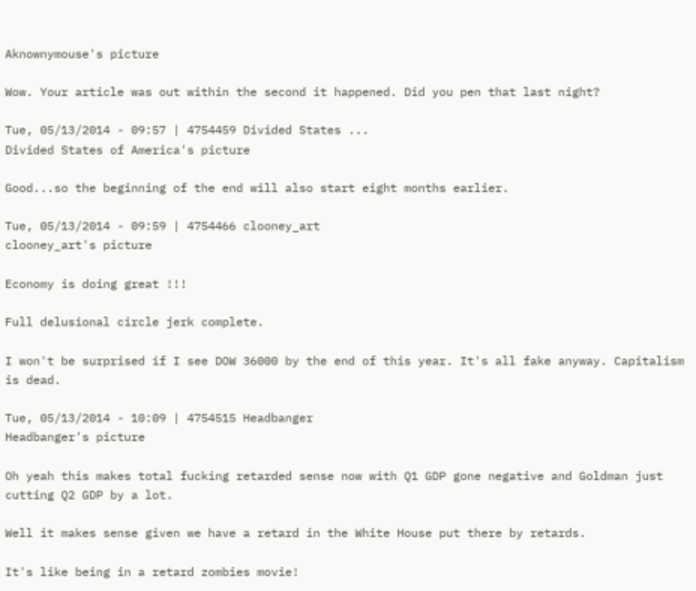Aknownymouse's picture

Wow. Your article was out within the second it happened. Did you pen that last night?

Tue, 05/13/2014 - 09:57 | 4754459 Divided States ...
Divided States of America's picture

Good...so the beginning of the end will also start eight months earlier.

Tue, 05/13/2014 - 09:59 | 4754466 clooney_art
clooney_art's picture

Economy is doing great !!!

Full delusional circle jerk complete.

I won't be surprised if I see DOW 36000 by the end of this year. It's all fake anyway. Capitalism is dead.

Tue, 05/13/2014 - 10:09 | 4754515 Headbanger
Headbanger's picture

Oh yeah this makes total fucking retarded sense now with Q1 GDP gone negative and Goldman just cutting Q2 GDP by a lot.

Well it makes sense given we have a retard in the White House put there by retards.

It's like being in a retard zombies movie!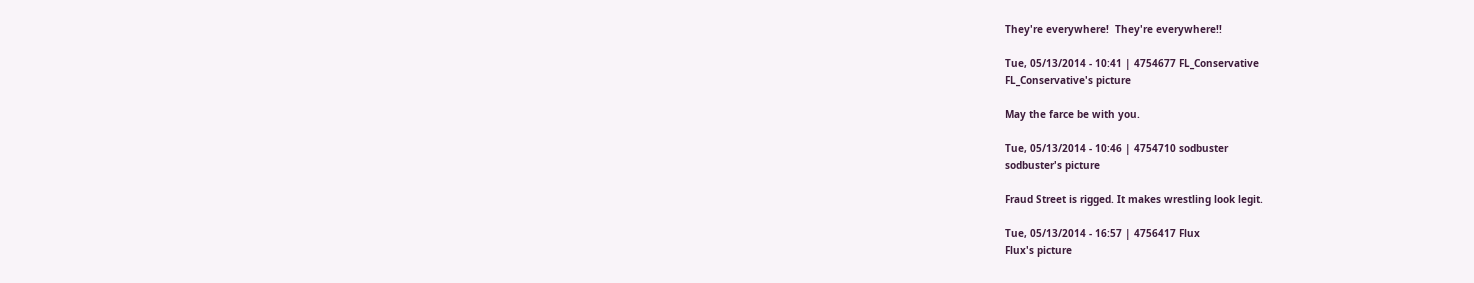They're everywhere!  They're everywhere!!

Tue, 05/13/2014 - 10:41 | 4754677 FL_Conservative
FL_Conservative's picture

May the farce be with you.

Tue, 05/13/2014 - 10:46 | 4754710 sodbuster
sodbuster's picture

Fraud Street is rigged. It makes wrestling look legit.

Tue, 05/13/2014 - 16:57 | 4756417 Flux
Flux's picture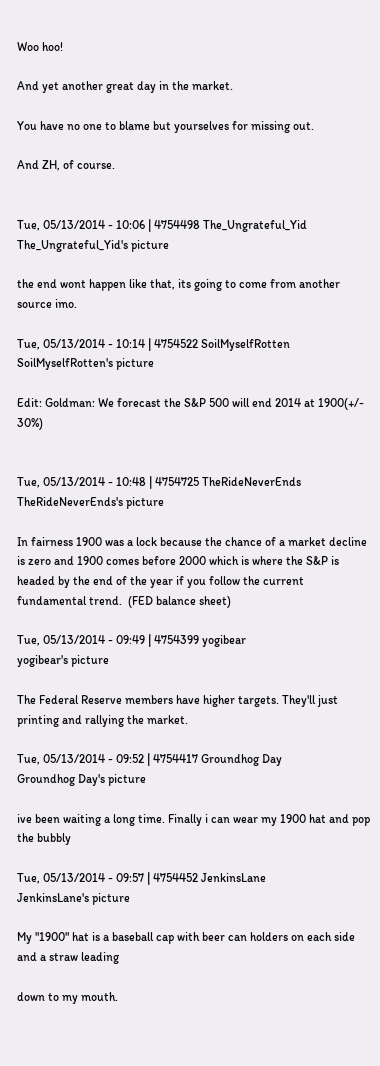Woo hoo!

And yet another great day in the market.

You have no one to blame but yourselves for missing out.

And ZH, of course.


Tue, 05/13/2014 - 10:06 | 4754498 The_Ungrateful_Yid
The_Ungrateful_Yid's picture

the end wont happen like that, its going to come from another source imo.

Tue, 05/13/2014 - 10:14 | 4754522 SoilMyselfRotten
SoilMyselfRotten's picture

Edit: Goldman: We forecast the S&P 500 will end 2014 at 1900(+/- 30%)


Tue, 05/13/2014 - 10:48 | 4754725 TheRideNeverEnds
TheRideNeverEnds's picture

In fairness 1900 was a lock because the chance of a market decline is zero and 1900 comes before 2000 which is where the S&P is headed by the end of the year if you follow the current fundamental trend.  (FED balance sheet)

Tue, 05/13/2014 - 09:49 | 4754399 yogibear
yogibear's picture

The Federal Reserve members have higher targets. They'll just  printing and rallying the market.

Tue, 05/13/2014 - 09:52 | 4754417 Groundhog Day
Groundhog Day's picture

ive been waiting a long time. Finally i can wear my 1900 hat and pop the bubbly

Tue, 05/13/2014 - 09:57 | 4754452 JenkinsLane
JenkinsLane's picture

My "1900" hat is a baseball cap with beer can holders on each side and a straw leading

down to my mouth.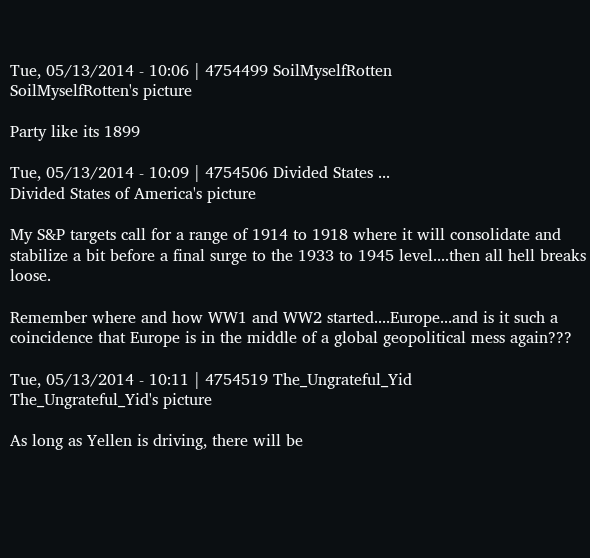Tue, 05/13/2014 - 10:06 | 4754499 SoilMyselfRotten
SoilMyselfRotten's picture

Party like its 1899

Tue, 05/13/2014 - 10:09 | 4754506 Divided States ...
Divided States of America's picture

My S&P targets call for a range of 1914 to 1918 where it will consolidate and stabilize a bit before a final surge to the 1933 to 1945 level....then all hell breaks loose.

Remember where and how WW1 and WW2 started....Europe...and is it such a coincidence that Europe is in the middle of a global geopolitical mess again???

Tue, 05/13/2014 - 10:11 | 4754519 The_Ungrateful_Yid
The_Ungrateful_Yid's picture

As long as Yellen is driving, there will be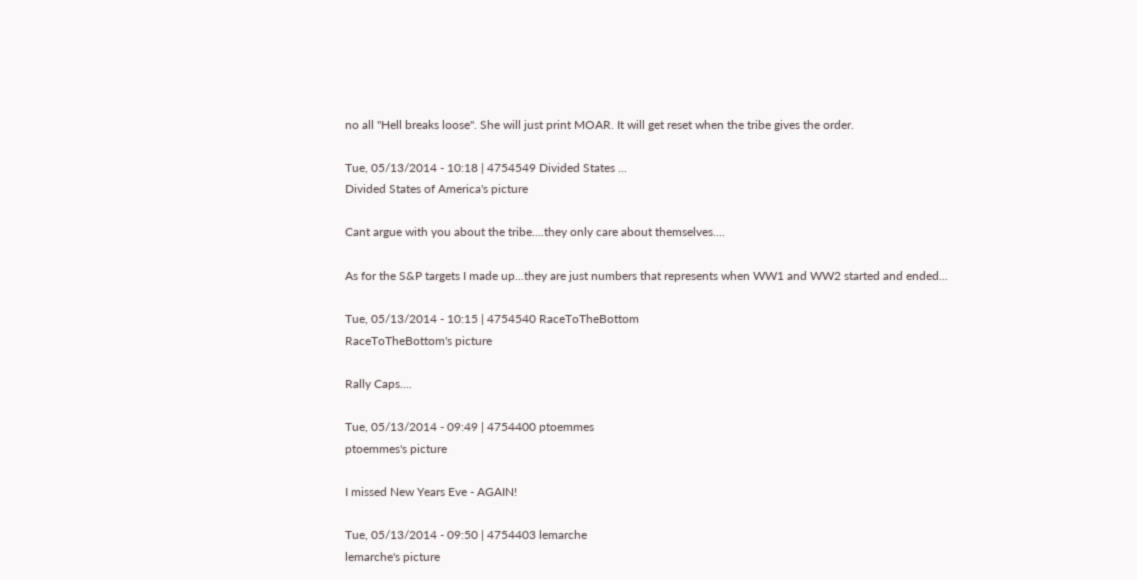no all "Hell breaks loose". She will just print MOAR. It will get reset when the tribe gives the order.

Tue, 05/13/2014 - 10:18 | 4754549 Divided States ...
Divided States of America's picture

Cant argue with you about the tribe....they only care about themselves....

As for the S&P targets I made up...they are just numbers that represents when WW1 and WW2 started and ended...

Tue, 05/13/2014 - 10:15 | 4754540 RaceToTheBottom
RaceToTheBottom's picture

Rally Caps....

Tue, 05/13/2014 - 09:49 | 4754400 ptoemmes
ptoemmes's picture

I missed New Years Eve - AGAIN!

Tue, 05/13/2014 - 09:50 | 4754403 lemarche
lemarche's picture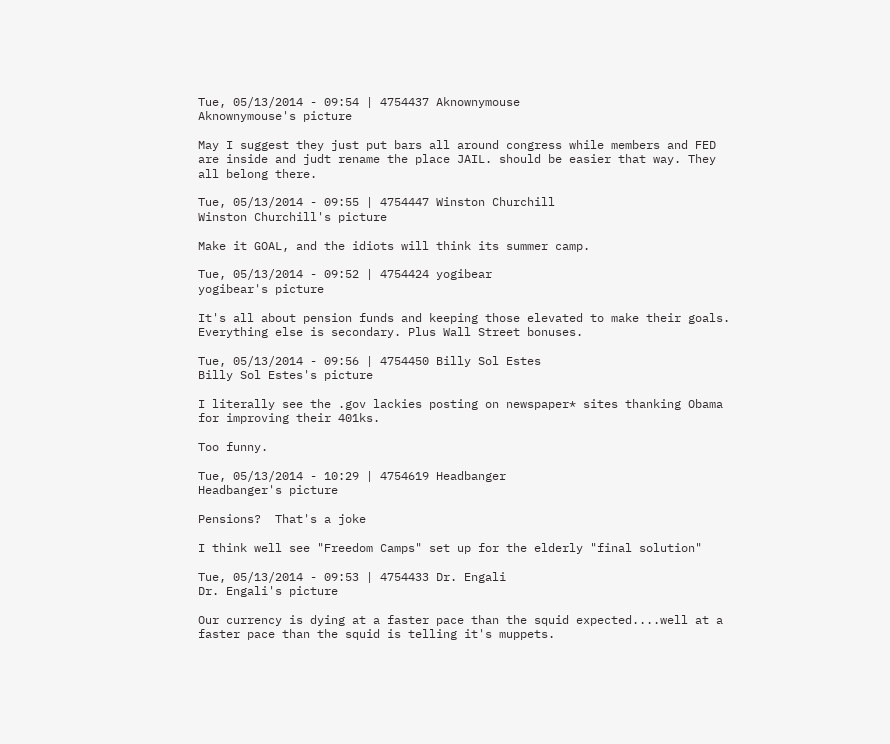Tue, 05/13/2014 - 09:54 | 4754437 Aknownymouse
Aknownymouse's picture

May I suggest they just put bars all around congress while members and FED are inside and judt rename the place JAIL. should be easier that way. They all belong there.

Tue, 05/13/2014 - 09:55 | 4754447 Winston Churchill
Winston Churchill's picture

Make it GOAL, and the idiots will think its summer camp.

Tue, 05/13/2014 - 09:52 | 4754424 yogibear
yogibear's picture

It's all about pension funds and keeping those elevated to make their goals. Everything else is secondary. Plus Wall Street bonuses.

Tue, 05/13/2014 - 09:56 | 4754450 Billy Sol Estes
Billy Sol Estes's picture

I literally see the .gov lackies posting on newspaper* sites thanking Obama for improving their 401ks.

Too funny.

Tue, 05/13/2014 - 10:29 | 4754619 Headbanger
Headbanger's picture

Pensions?  That's a joke

I think well see "Freedom Camps" set up for the elderly "final solution"

Tue, 05/13/2014 - 09:53 | 4754433 Dr. Engali
Dr. Engali's picture

Our currency is dying at a faster pace than the squid expected....well at a faster pace than the squid is telling it's muppets.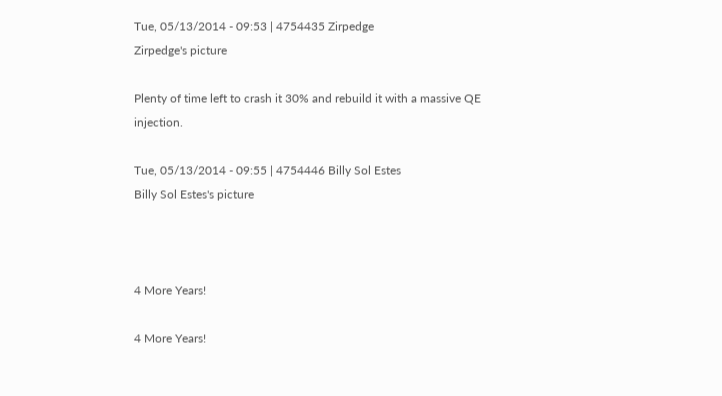Tue, 05/13/2014 - 09:53 | 4754435 Zirpedge
Zirpedge's picture

Plenty of time left to crash it 30% and rebuild it with a massive QE injection.

Tue, 05/13/2014 - 09:55 | 4754446 Billy Sol Estes
Billy Sol Estes's picture



4 More Years!

4 More Years!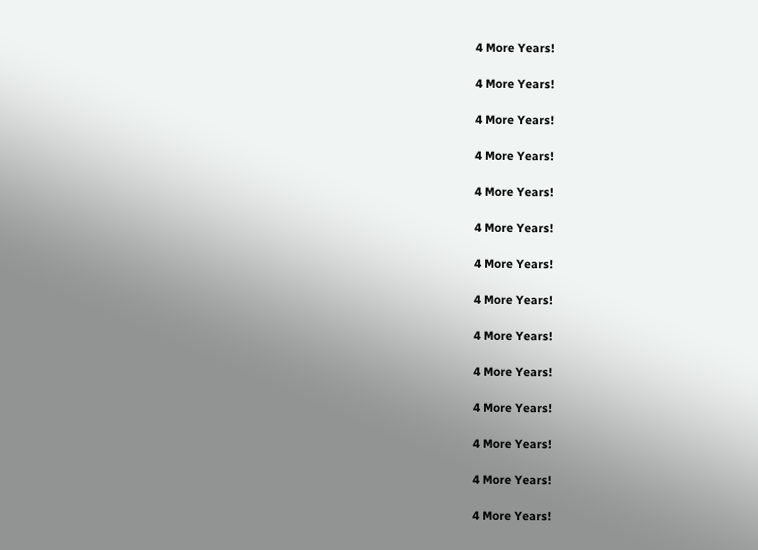4 More Years!

4 More Years!

4 More Years!

4 More Years!

4 More Years!

4 More Years!

4 More Years!

4 More Years!

4 More Years!

4 More Years!

4 More Years!

4 More Years!

4 More Years!

4 More Years!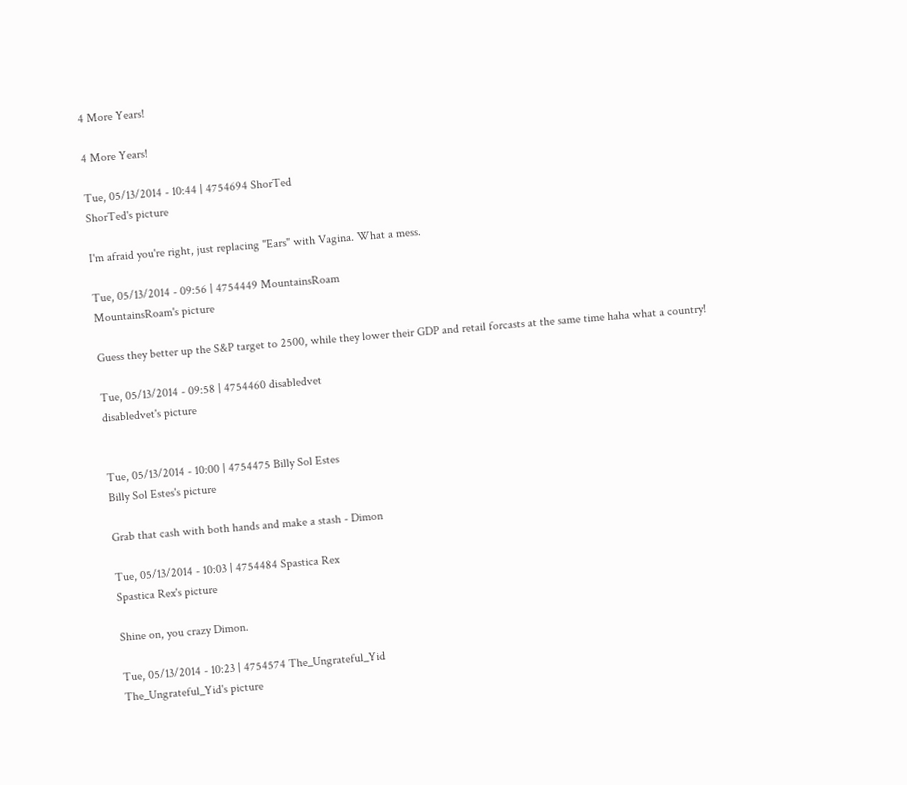4 More Years!

4 More Years!

Tue, 05/13/2014 - 10:44 | 4754694 ShorTed
ShorTed's picture

I'm afraid you're right, just replacing "Ears" with Vagina. What a mess.

Tue, 05/13/2014 - 09:56 | 4754449 MountainsRoam
MountainsRoam's picture

Guess they better up the S&P target to 2500, while they lower their GDP and retail forcasts at the same time haha what a country!

Tue, 05/13/2014 - 09:58 | 4754460 disabledvet
disabledvet's picture


Tue, 05/13/2014 - 10:00 | 4754475 Billy Sol Estes
Billy Sol Estes's picture

Grab that cash with both hands and make a stash - Dimon

Tue, 05/13/2014 - 10:03 | 4754484 Spastica Rex
Spastica Rex's picture

Shine on, you crazy Dimon.

Tue, 05/13/2014 - 10:23 | 4754574 The_Ungrateful_Yid
The_Ungrateful_Yid's picture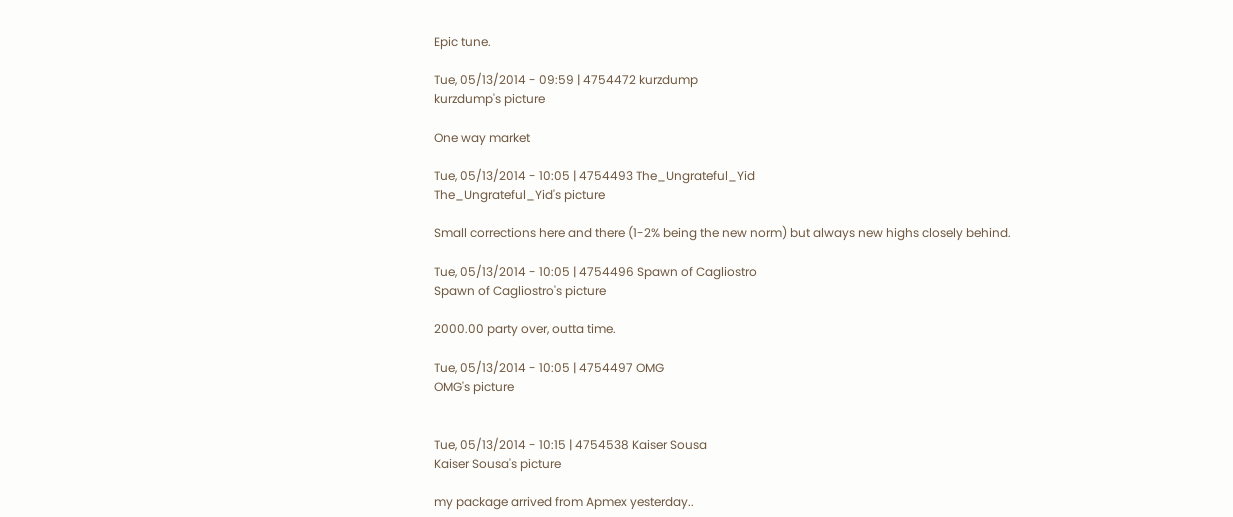Epic tune.

Tue, 05/13/2014 - 09:59 | 4754472 kurzdump
kurzdump's picture

One way market

Tue, 05/13/2014 - 10:05 | 4754493 The_Ungrateful_Yid
The_Ungrateful_Yid's picture

Small corrections here and there (1-2% being the new norm) but always new highs closely behind.

Tue, 05/13/2014 - 10:05 | 4754496 Spawn of Cagliostro
Spawn of Cagliostro's picture

2000.00 party over, outta time.

Tue, 05/13/2014 - 10:05 | 4754497 OMG
OMG's picture


Tue, 05/13/2014 - 10:15 | 4754538 Kaiser Sousa
Kaiser Sousa's picture

my package arrived from Apmex yesterday..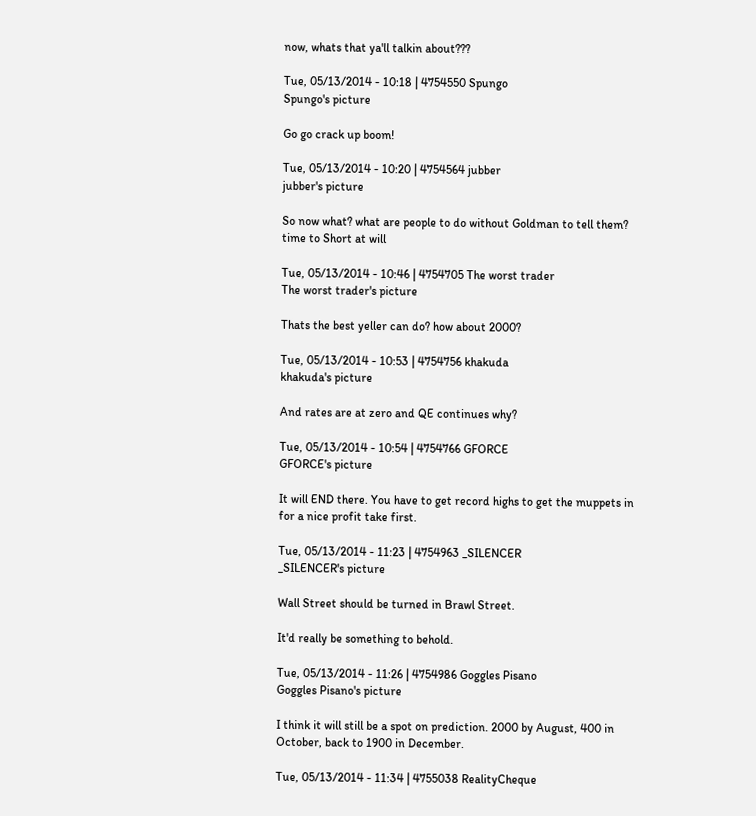now, whats that ya'll talkin about???

Tue, 05/13/2014 - 10:18 | 4754550 Spungo
Spungo's picture

Go go crack up boom!

Tue, 05/13/2014 - 10:20 | 4754564 jubber
jubber's picture

So now what? what are people to do without Goldman to tell them?  time to Short at will

Tue, 05/13/2014 - 10:46 | 4754705 The worst trader
The worst trader's picture

Thats the best yeller can do? how about 2000?

Tue, 05/13/2014 - 10:53 | 4754756 khakuda
khakuda's picture

And rates are at zero and QE continues why?

Tue, 05/13/2014 - 10:54 | 4754766 GFORCE
GFORCE's picture

It will END there. You have to get record highs to get the muppets in for a nice profit take first.

Tue, 05/13/2014 - 11:23 | 4754963 _SILENCER
_SILENCER's picture

Wall Street should be turned in Brawl Street.

It'd really be something to behold.

Tue, 05/13/2014 - 11:26 | 4754986 Goggles Pisano
Goggles Pisano's picture

I think it will still be a spot on prediction. 2000 by August, 400 in October, back to 1900 in December.

Tue, 05/13/2014 - 11:34 | 4755038 RealityCheque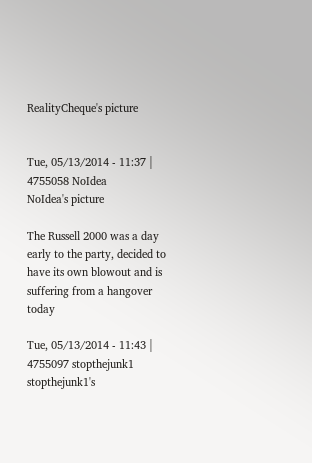RealityCheque's picture


Tue, 05/13/2014 - 11:37 | 4755058 NoIdea
NoIdea's picture

The Russell 2000 was a day early to the party, decided to have its own blowout and is suffering from a hangover today

Tue, 05/13/2014 - 11:43 | 4755097 stopthejunk1
stopthejunk1's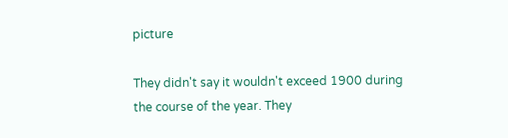picture

They didn't say it wouldn't exceed 1900 during the course of the year. They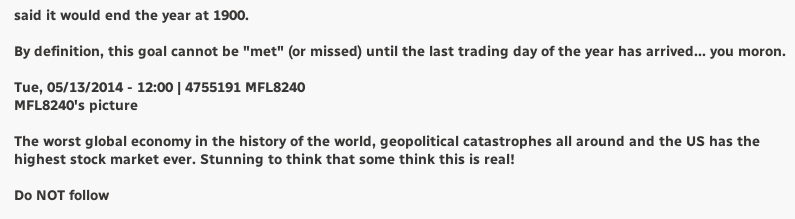said it would end the year at 1900.

By definition, this goal cannot be "met" (or missed) until the last trading day of the year has arrived... you moron.

Tue, 05/13/2014 - 12:00 | 4755191 MFL8240
MFL8240's picture

The worst global economy in the history of the world, geopolitical catastrophes all around and the US has the highest stock market ever. Stunning to think that some think this is real!

Do NOT follow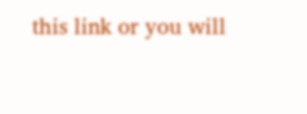this link or you will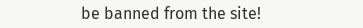be banned from the site!